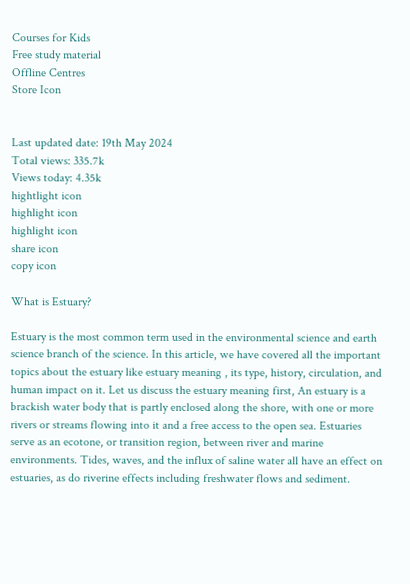Courses for Kids
Free study material
Offline Centres
Store Icon


Last updated date: 19th May 2024
Total views: 335.7k
Views today: 4.35k
hightlight icon
highlight icon
highlight icon
share icon
copy icon

What is Estuary?

Estuary is the most common term used in the environmental science and earth science branch of the science. In this article, we have covered all the important topics about the estuary like estuary meaning , its type, history, circulation, and human impact on it. Let us discuss the estuary meaning first, An estuary is a brackish water body that is partly enclosed along the shore, with one or more rivers or streams flowing into it and a free access to the open sea. Estuaries serve as an ecotone, or transition region, between river and marine environments. Tides, waves, and the influx of saline water all have an effect on estuaries, as do riverine effects including freshwater flows and sediment.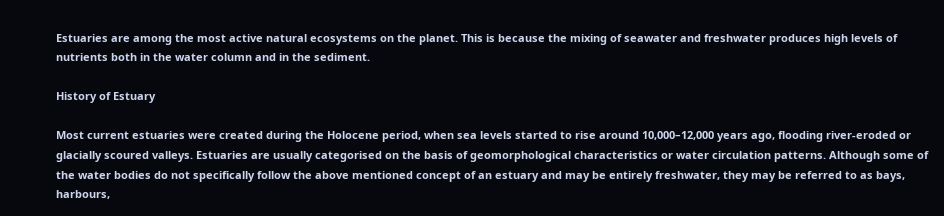Estuaries are among the most active natural ecosystems on the planet. This is because the mixing of seawater and freshwater produces high levels of nutrients both in the water column and in the sediment.

History of Estuary

Most current estuaries were created during the Holocene period, when sea levels started to rise around 10,000–12,000 years ago, flooding river-eroded or glacially scoured valleys. Estuaries are usually categorised on the basis of geomorphological characteristics or water circulation patterns. Although some of the water bodies do not specifically follow the above mentioned concept of an estuary and may be entirely freshwater, they may be referred to as bays, harbours,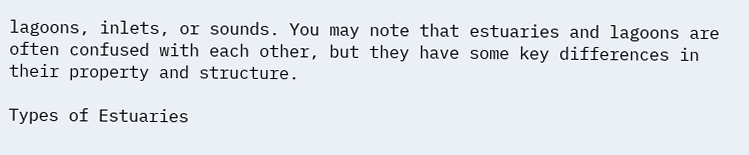lagoons, inlets, or sounds. You may note that estuaries and lagoons are often confused with each other, but they have some key differences in their property and structure.

Types of Estuaries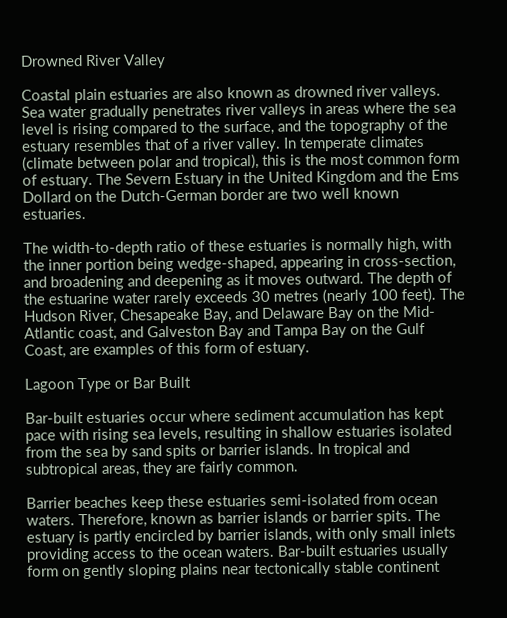Drowned River Valley

Coastal plain estuaries are also known as drowned river valleys. Sea water gradually penetrates river valleys in areas where the sea level is rising compared to the surface, and the topography of the estuary resembles that of a river valley. In temperate climates (climate between polar and tropical), this is the most common form of estuary. The Severn Estuary in the United Kingdom and the Ems Dollard on the Dutch-German border are two well known estuaries.

The width-to-depth ratio of these estuaries is normally high, with the inner portion being wedge-shaped, appearing in cross-section, and broadening and deepening as it moves outward. The depth of the estuarine water rarely exceeds 30 metres (nearly 100 feet). The Hudson River, Chesapeake Bay, and Delaware Bay on the Mid-Atlantic coast, and Galveston Bay and Tampa Bay on the Gulf Coast, are examples of this form of estuary.

Lagoon Type or Bar Built

Bar-built estuaries occur where sediment accumulation has kept pace with rising sea levels, resulting in shallow estuaries isolated from the sea by sand spits or barrier islands. In tropical and subtropical areas, they are fairly common.

Barrier beaches keep these estuaries semi-isolated from ocean waters. Therefore, known as barrier islands or barrier spits. The estuary is partly encircled by barrier islands, with only small inlets providing access to the ocean waters. Bar-built estuaries usually form on gently sloping plains near tectonically stable continent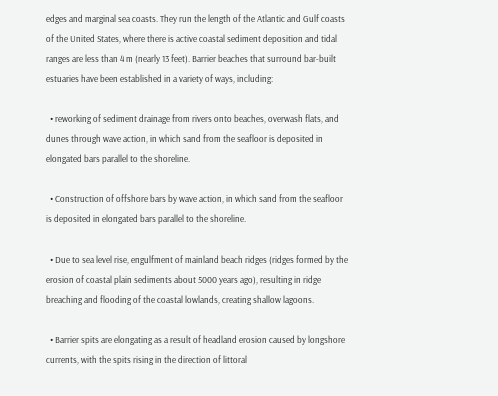edges and marginal sea coasts. They run the length of the Atlantic and Gulf coasts of the United States, where there is active coastal sediment deposition and tidal ranges are less than 4 m (nearly 13 feet). Barrier beaches that surround bar-built estuaries have been established in a variety of ways, including:

  • reworking of sediment drainage from rivers onto beaches, overwash flats, and dunes through wave action, in which sand from the seafloor is deposited in elongated bars parallel to the shoreline.

  • Construction of offshore bars by wave action, in which sand from the seafloor is deposited in elongated bars parallel to the shoreline.

  • Due to sea level rise, engulfment of mainland beach ridges (ridges formed by the erosion of coastal plain sediments about 5000 years ago), resulting in ridge breaching and flooding of the coastal lowlands, creating shallow lagoons.

  • Barrier spits are elongating as a result of headland erosion caused by longshore currents, with the spits rising in the direction of littoral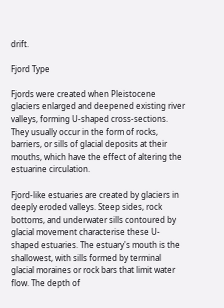drift.

Fjord Type

Fjords were created when Pleistocene glaciers enlarged and deepened existing river valleys, forming U-shaped cross-sections. They usually occur in the form of rocks, barriers, or sills of glacial deposits at their mouths, which have the effect of altering the estuarine circulation.

Fjord-like estuaries are created by glaciers in deeply eroded valleys. Steep sides, rock bottoms, and underwater sills contoured by glacial movement characterise these U-shaped estuaries. The estuary's mouth is the shallowest, with sills formed by terminal glacial moraines or rock bars that limit water flow. The depth of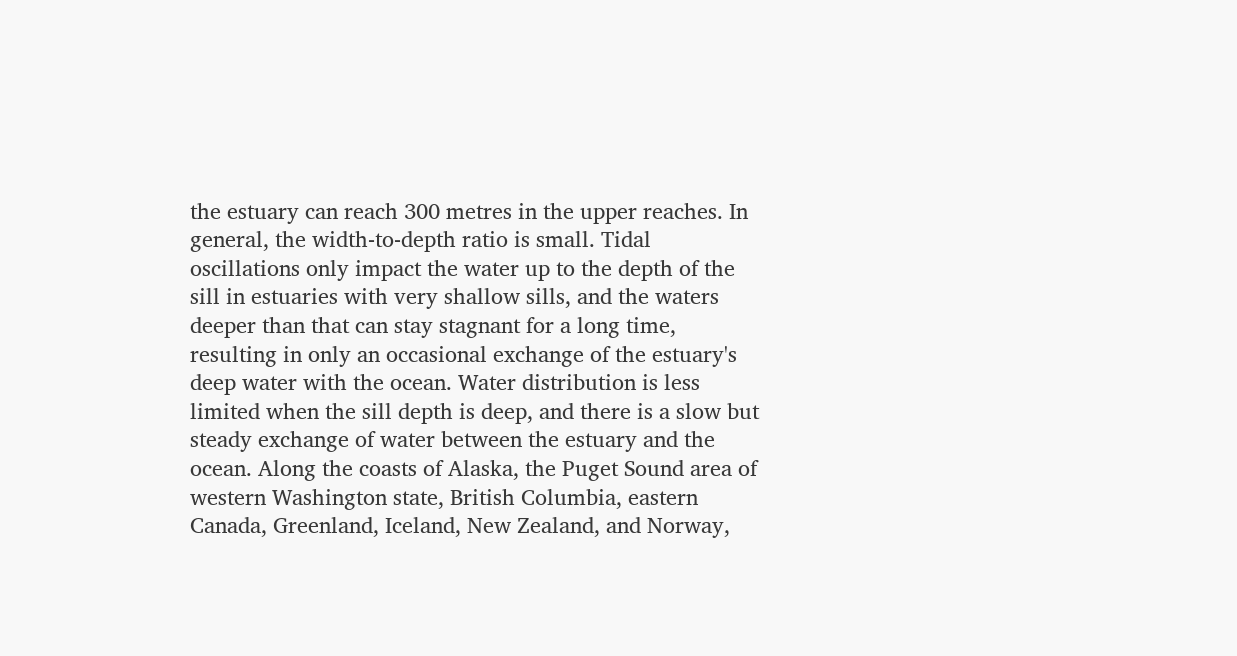the estuary can reach 300 metres in the upper reaches. In general, the width-to-depth ratio is small. Tidal oscillations only impact the water up to the depth of the sill in estuaries with very shallow sills, and the waters deeper than that can stay stagnant for a long time, resulting in only an occasional exchange of the estuary's deep water with the ocean. Water distribution is less limited when the sill depth is deep, and there is a slow but steady exchange of water between the estuary and the ocean. Along the coasts of Alaska, the Puget Sound area of western Washington state, British Columbia, eastern Canada, Greenland, Iceland, New Zealand, and Norway,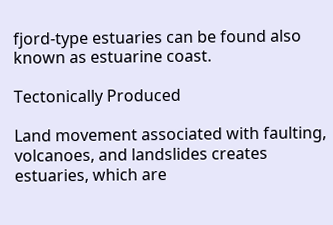fjord-type estuaries can be found also known as estuarine coast.

Tectonically Produced

Land movement associated with faulting, volcanoes, and landslides creates estuaries, which are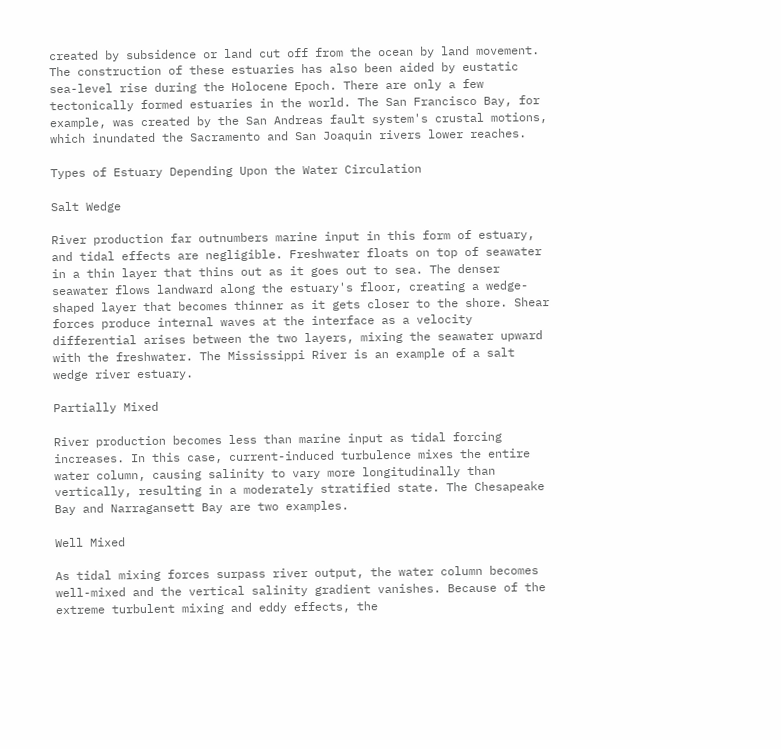created by subsidence or land cut off from the ocean by land movement. The construction of these estuaries has also been aided by eustatic sea-level rise during the Holocene Epoch. There are only a few tectonically formed estuaries in the world. The San Francisco Bay, for example, was created by the San Andreas fault system's crustal motions, which inundated the Sacramento and San Joaquin rivers lower reaches.

Types of Estuary Depending Upon the Water Circulation

Salt Wedge

River production far outnumbers marine input in this form of estuary, and tidal effects are negligible. Freshwater floats on top of seawater in a thin layer that thins out as it goes out to sea. The denser seawater flows landward along the estuary's floor, creating a wedge-shaped layer that becomes thinner as it gets closer to the shore. Shear forces produce internal waves at the interface as a velocity differential arises between the two layers, mixing the seawater upward with the freshwater. The Mississippi River is an example of a salt wedge river estuary.

Partially Mixed

River production becomes less than marine input as tidal forcing increases. In this case, current-induced turbulence mixes the entire water column, causing salinity to vary more longitudinally than vertically, resulting in a moderately stratified state. The Chesapeake Bay and Narragansett Bay are two examples.

Well Mixed

As tidal mixing forces surpass river output, the water column becomes well-mixed and the vertical salinity gradient vanishes. Because of the extreme turbulent mixing and eddy effects, the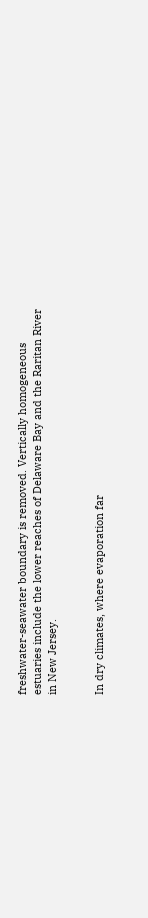freshwater-seawater boundary is removed. Vertically homogeneous estuaries include the lower reaches of Delaware Bay and the Raritan River in New Jersey.


In dry climates, where evaporation far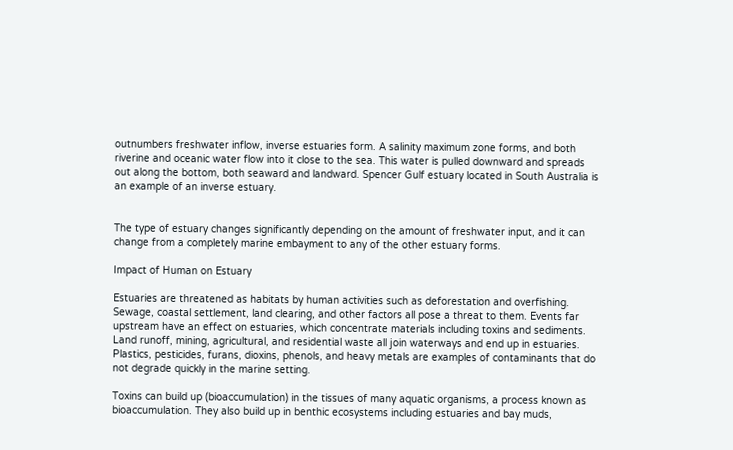outnumbers freshwater inflow, inverse estuaries form. A salinity maximum zone forms, and both riverine and oceanic water flow into it close to the sea. This water is pulled downward and spreads out along the bottom, both seaward and landward. Spencer Gulf estuary located in South Australia is an example of an inverse estuary.


The type of estuary changes significantly depending on the amount of freshwater input, and it can change from a completely marine embayment to any of the other estuary forms.

Impact of Human on Estuary

Estuaries are threatened as habitats by human activities such as deforestation and overfishing. Sewage, coastal settlement, land clearing, and other factors all pose a threat to them. Events far upstream have an effect on estuaries, which concentrate materials including toxins and sediments. Land runoff, mining, agricultural, and residential waste all join waterways and end up in estuaries. Plastics, pesticides, furans, dioxins, phenols, and heavy metals are examples of contaminants that do not degrade quickly in the marine setting.

Toxins can build up (bioaccumulation) in the tissues of many aquatic organisms, a process known as bioaccumulation. They also build up in benthic ecosystems including estuaries and bay muds,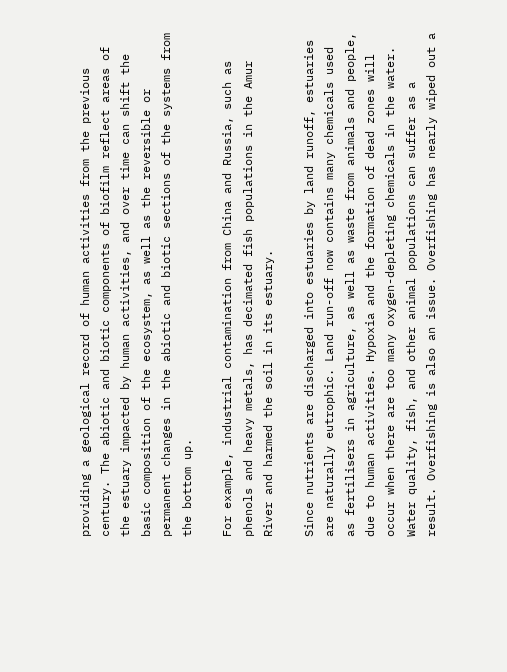providing a geological record of human activities from the previous century. The abiotic and biotic components of biofilm reflect areas of the estuary impacted by human activities, and over time can shift the basic composition of the ecosystem, as well as the reversible or permanent changes in the abiotic and biotic sections of the systems from the bottom up.

For example, industrial contamination from China and Russia, such as phenols and heavy metals, has decimated fish populations in the Amur River and harmed the soil in its estuary.

Since nutrients are discharged into estuaries by land runoff, estuaries are naturally eutrophic. Land run-off now contains many chemicals used as fertilisers in agriculture, as well as waste from animals and people, due to human activities. Hypoxia and the formation of dead zones will occur when there are too many oxygen-depleting chemicals in the water. Water quality, fish, and other animal populations can suffer as a result. Overfishing is also an issue. Overfishing has nearly wiped out a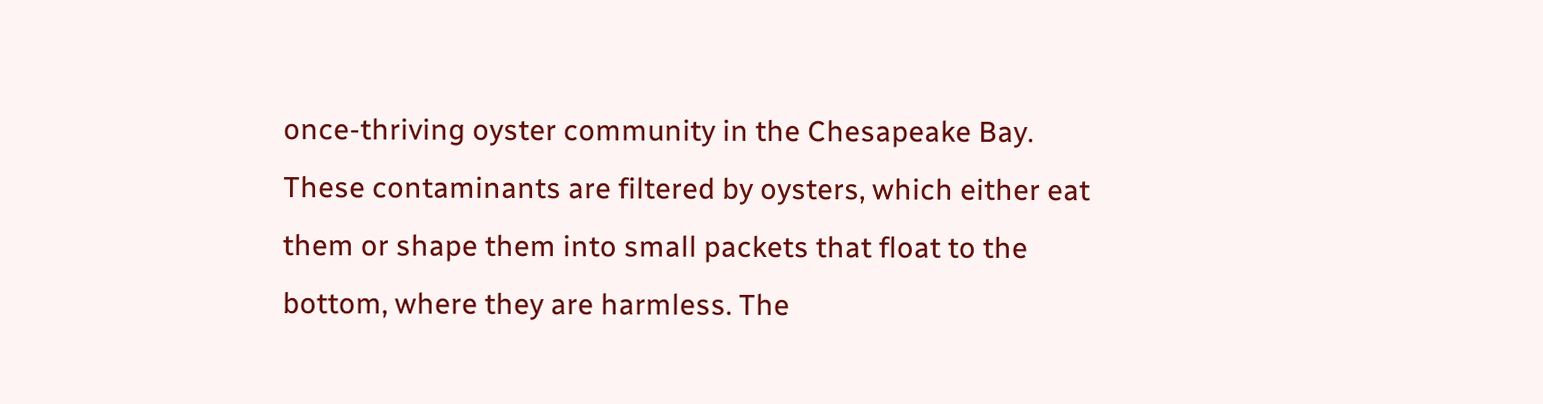once-thriving oyster community in the Chesapeake Bay. These contaminants are filtered by oysters, which either eat them or shape them into small packets that float to the bottom, where they are harmless. The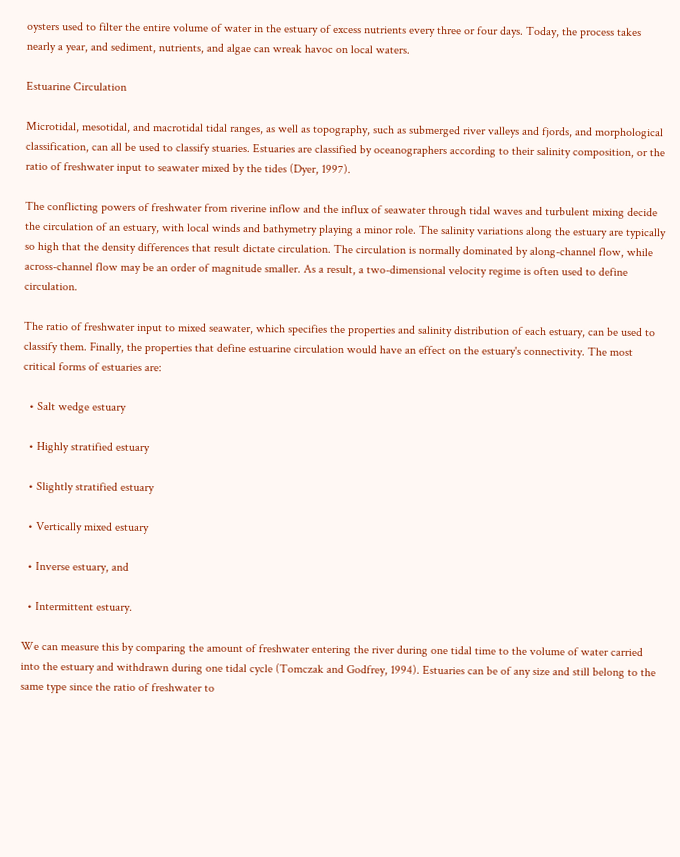oysters used to filter the entire volume of water in the estuary of excess nutrients every three or four days. Today, the process takes nearly a year, and sediment, nutrients, and algae can wreak havoc on local waters.

Estuarine Circulation

Microtidal, mesotidal, and macrotidal tidal ranges, as well as topography, such as submerged river valleys and fjords, and morphological classification, can all be used to classify stuaries. Estuaries are classified by oceanographers according to their salinity composition, or the ratio of freshwater input to seawater mixed by the tides (Dyer, 1997).

The conflicting powers of freshwater from riverine inflow and the influx of seawater through tidal waves and turbulent mixing decide the circulation of an estuary, with local winds and bathymetry playing a minor role. The salinity variations along the estuary are typically so high that the density differences that result dictate circulation. The circulation is normally dominated by along-channel flow, while across-channel flow may be an order of magnitude smaller. As a result, a two-dimensional velocity regime is often used to define circulation.

The ratio of freshwater input to mixed seawater, which specifies the properties and salinity distribution of each estuary, can be used to classify them. Finally, the properties that define estuarine circulation would have an effect on the estuary's connectivity. The most critical forms of estuaries are:

  • Salt wedge estuary

  • Highly stratified estuary

  • Slightly stratified estuary

  • Vertically mixed estuary

  • Inverse estuary, and

  • Intermittent estuary.

We can measure this by comparing the amount of freshwater entering the river during one tidal time to the volume of water carried into the estuary and withdrawn during one tidal cycle (Tomczak and Godfrey, 1994). Estuaries can be of any size and still belong to the same type since the ratio of freshwater to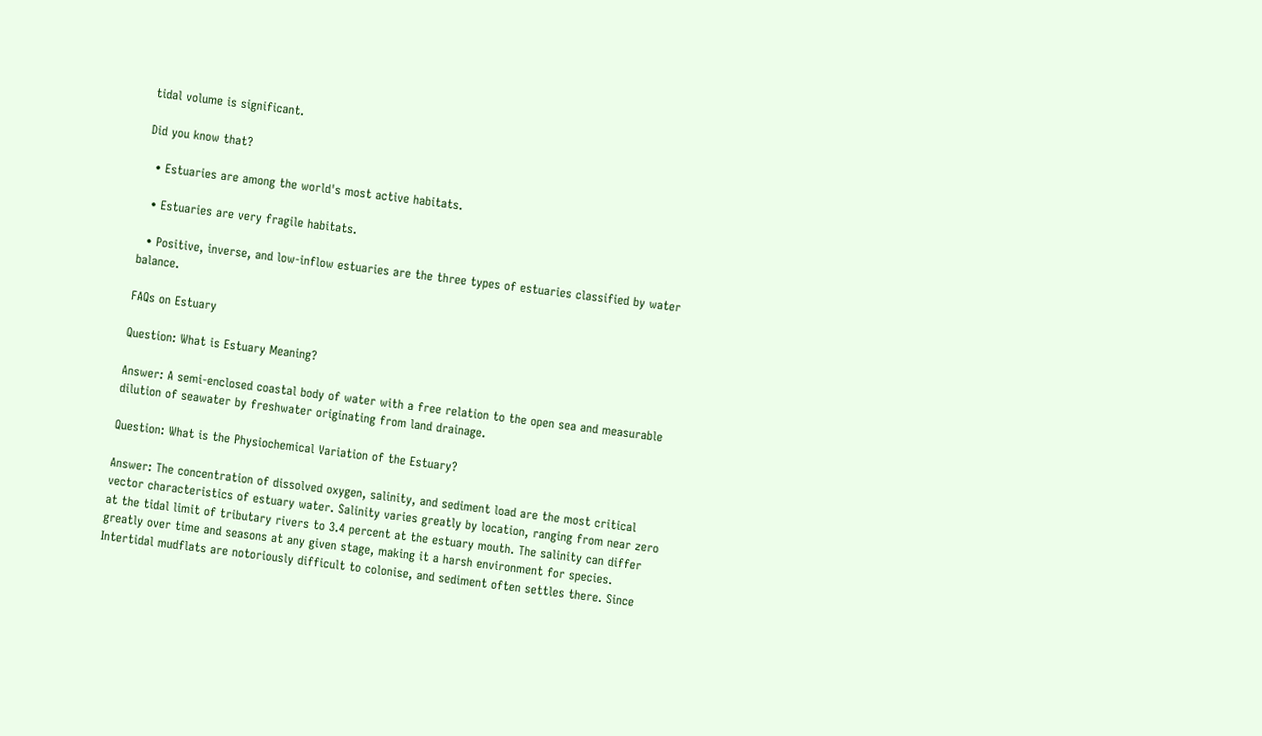tidal volume is significant.

Did you know that?

  • Estuaries are among the world's most active habitats.

  • Estuaries are very fragile habitats.

  • Positive, inverse, and low-inflow estuaries are the three types of estuaries classified by water balance.

FAQs on Estuary

Question: What is Estuary Meaning?

Answer: A semi-enclosed coastal body of water with a free relation to the open sea and measurable dilution of seawater by freshwater originating from land drainage.

Question: What is the Physiochemical Variation of the Estuary?

Answer: The concentration of dissolved oxygen, salinity, and sediment load are the most critical vector characteristics of estuary water. Salinity varies greatly by location, ranging from near zero at the tidal limit of tributary rivers to 3.4 percent at the estuary mouth. The salinity can differ greatly over time and seasons at any given stage, making it a harsh environment for species. Intertidal mudflats are notoriously difficult to colonise, and sediment often settles there. Since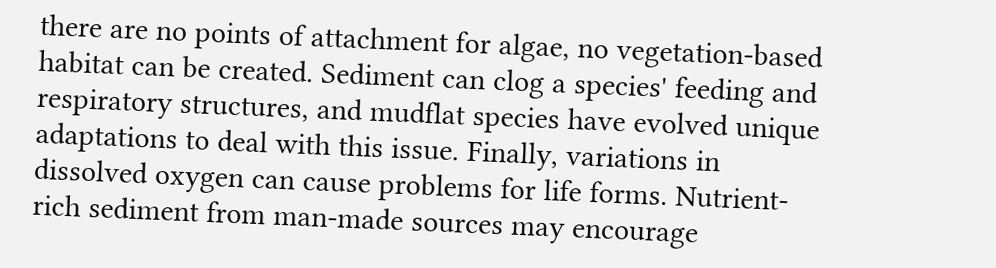there are no points of attachment for algae, no vegetation-based habitat can be created. Sediment can clog a species' feeding and respiratory structures, and mudflat species have evolved unique adaptations to deal with this issue. Finally, variations in dissolved oxygen can cause problems for life forms. Nutrient-rich sediment from man-made sources may encourage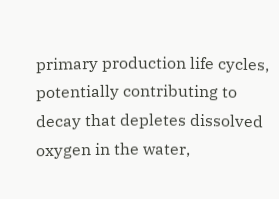primary production life cycles, potentially contributing to decay that depletes dissolved oxygen in the water,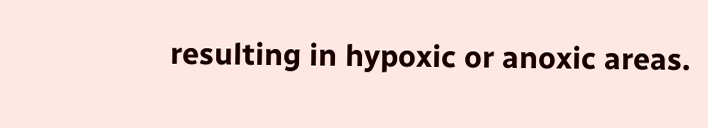resulting in hypoxic or anoxic areas.